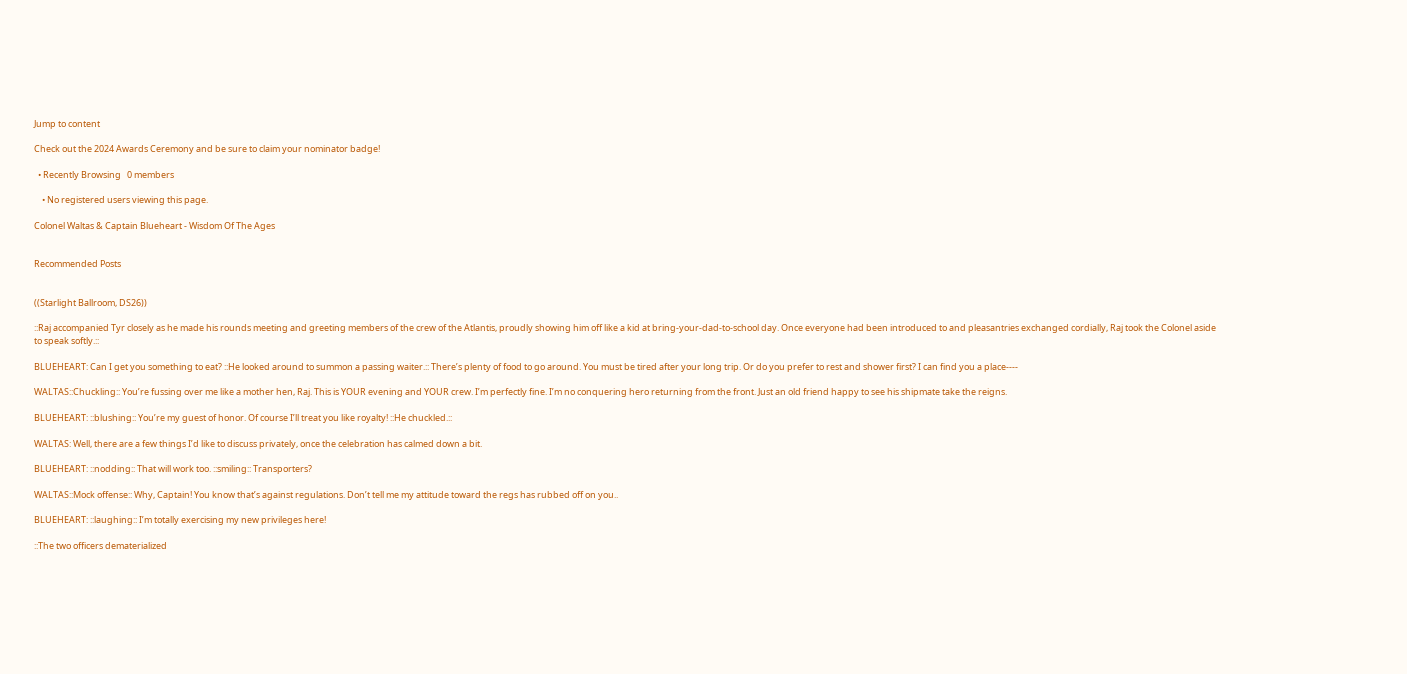Jump to content

Check out the 2024 Awards Ceremony and be sure to claim your nominator badge!

  • Recently Browsing   0 members

    • No registered users viewing this page.

Colonel Waltas & Captain Blueheart - Wisdom Of The Ages


Recommended Posts


((Starlight Ballroom, DS26))

::Raj accompanied Tyr closely as he made his rounds meeting and greeting members of the crew of the Atlantis, proudly showing him off like a kid at bring-your-dad-to-school day. Once everyone had been introduced to and pleasantries exchanged cordially, Raj took the Colonel aside to speak softly.::

BLUEHEART: Can I get you something to eat? ::He looked around to summon a passing waiter.:: There’s plenty of food to go around. You must be tired after your long trip. Or do you prefer to rest and shower first? I can find you a place----

WALTAS::Chuckling:: You’re fussing over me like a mother hen, Raj. This is YOUR evening and YOUR crew. I’m perfectly fine. I’m no conquering hero returning from the front. Just an old friend happy to see his shipmate take the reigns.

BLUEHEART: ::blushing:: You’re my guest of honor. Of course I’ll treat you like royalty! ::He chuckled.::

WALTAS: Well, there are a few things I’d like to discuss privately, once the celebration has calmed down a bit.

BLUEHEART: ::nodding:: That will work too. ::smiling:: Transporters?

WALTAS::Mock offense:: Why, Captain! You know that’s against regulations. Don’t tell me my attitude toward the regs has rubbed off on you..

BLUEHEART: ::laughing:: I’m totally exercising my new privileges here!

::The two officers dematerialized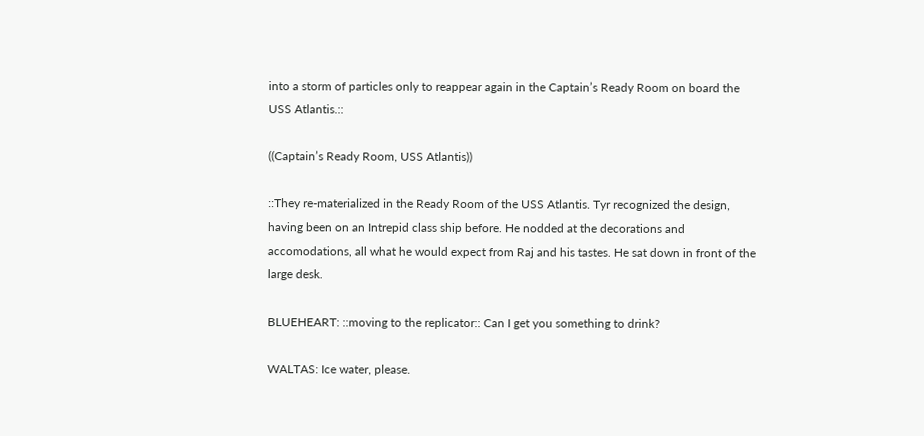into a storm of particles only to reappear again in the Captain’s Ready Room on board the USS Atlantis.::

((Captain’s Ready Room, USS Atlantis))

::They re-materialized in the Ready Room of the USS Atlantis. Tyr recognized the design, having been on an Intrepid class ship before. He nodded at the decorations and accomodations, all what he would expect from Raj and his tastes. He sat down in front of the large desk.

BLUEHEART: ::moving to the replicator:: Can I get you something to drink?

WALTAS: Ice water, please.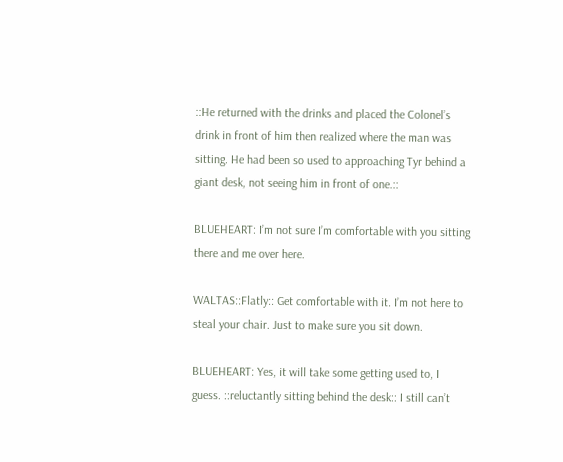::He returned with the drinks and placed the Colonel’s drink in front of him then realized where the man was sitting. He had been so used to approaching Tyr behind a giant desk, not seeing him in front of one.::

BLUEHEART: I’m not sure I’m comfortable with you sitting there and me over here.

WALTAS::Flatly:: Get comfortable with it. I’m not here to steal your chair. Just to make sure you sit down.

BLUEHEART: Yes, it will take some getting used to, I guess. ::reluctantly sitting behind the desk:: I still can’t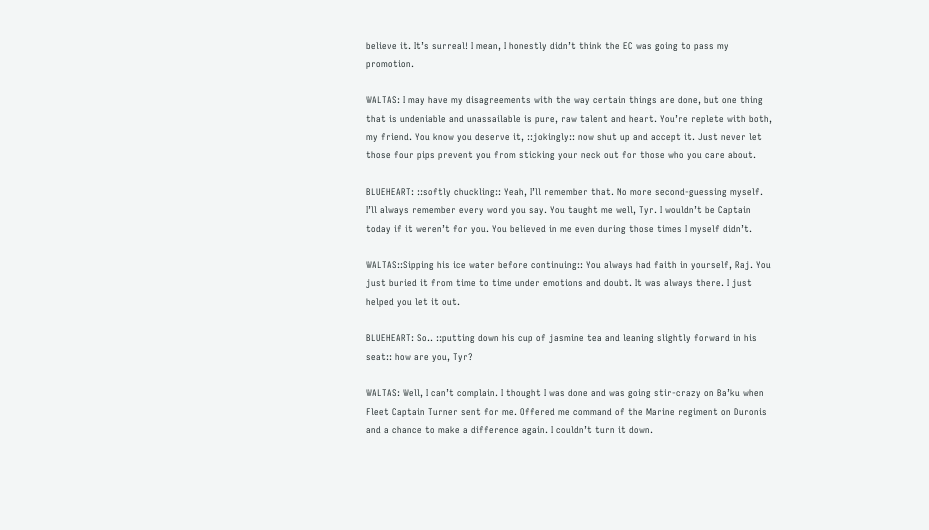believe it. It’s surreal! I mean, I honestly didn’t think the EC was going to pass my promotion.

WALTAS: I may have my disagreements with the way certain things are done, but one thing that is undeniable and unassailable is pure, raw talent and heart. You’re replete with both, my friend. You know you deserve it, ::jokingly:: now shut up and accept it. Just never let those four pips prevent you from sticking your neck out for those who you care about.

BLUEHEART: ::softly chuckling:: Yeah, I’ll remember that. No more second-guessing myself. I’ll always remember every word you say. You taught me well, Tyr. I wouldn’t be Captain today if it weren’t for you. You believed in me even during those times I myself didn’t.

WALTAS::Sipping his ice water before continuing:: You always had faith in yourself, Raj. You just buried it from time to time under emotions and doubt. It was always there. I just helped you let it out.

BLUEHEART: So.. ::putting down his cup of jasmine tea and leaning slightly forward in his seat:: how are you, Tyr?

WALTAS: Well, I can’t complain. I thought I was done and was going stir-crazy on Ba’ku when Fleet Captain Turner sent for me. Offered me command of the Marine regiment on Duronis and a chance to make a difference again. I couldn’t turn it down.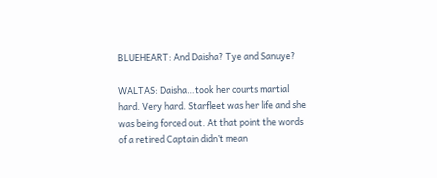BLUEHEART: And Daisha? Tye and Sanuye?

WALTAS: Daisha…took her courts martial hard. Very hard. Starfleet was her life and she was being forced out. At that point the words of a retired Captain didn’t mean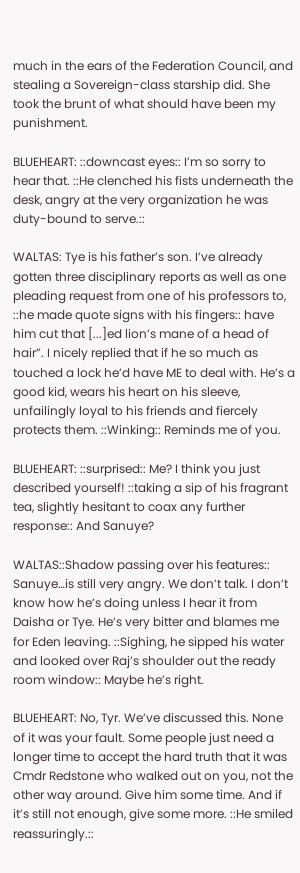much in the ears of the Federation Council, and stealing a Sovereign-class starship did. She took the brunt of what should have been my punishment.

BLUEHEART: ::downcast eyes:: I’m so sorry to hear that. ::He clenched his fists underneath the desk, angry at the very organization he was duty-bound to serve.::

WALTAS: Tye is his father’s son. I’ve already gotten three disciplinary reports as well as one pleading request from one of his professors to, ::he made quote signs with his fingers:: have him cut that [...]ed lion’s mane of a head of hair”. I nicely replied that if he so much as touched a lock he’d have ME to deal with. He’s a good kid, wears his heart on his sleeve, unfailingly loyal to his friends and fiercely protects them. ::Winking:: Reminds me of you.

BLUEHEART: ::surprised:: Me? I think you just described yourself! ::taking a sip of his fragrant tea, slightly hesitant to coax any further response:: And Sanuye?

WALTAS::Shadow passing over his features:: Sanuye…is still very angry. We don’t talk. I don’t know how he’s doing unless I hear it from Daisha or Tye. He’s very bitter and blames me for Eden leaving. ::Sighing, he sipped his water and looked over Raj’s shoulder out the ready room window:: Maybe he’s right.

BLUEHEART: No, Tyr. We’ve discussed this. None of it was your fault. Some people just need a longer time to accept the hard truth that it was Cmdr Redstone who walked out on you, not the other way around. Give him some time. And if it’s still not enough, give some more. ::He smiled reassuringly.::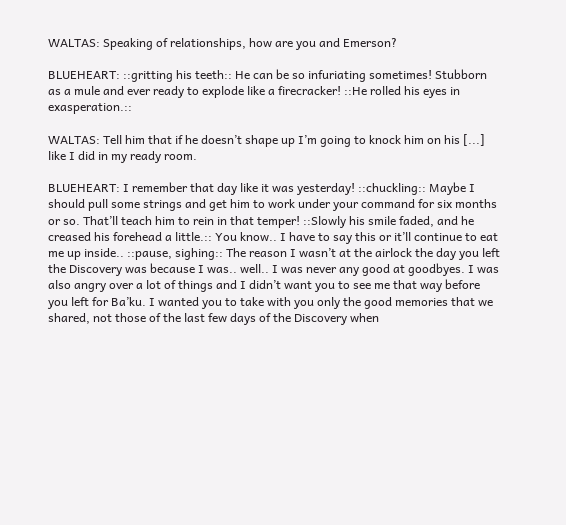WALTAS: Speaking of relationships, how are you and Emerson?

BLUEHEART: ::gritting his teeth:: He can be so infuriating sometimes! Stubborn as a mule and ever ready to explode like a firecracker! ::He rolled his eyes in exasperation.::

WALTAS: Tell him that if he doesn’t shape up I’m going to knock him on his [...] like I did in my ready room.

BLUEHEART: I remember that day like it was yesterday! ::chuckling:: Maybe I should pull some strings and get him to work under your command for six months or so. That’ll teach him to rein in that temper! ::Slowly his smile faded, and he creased his forehead a little.:: You know.. I have to say this or it’ll continue to eat me up inside.. ::pause, sighing:: The reason I wasn’t at the airlock the day you left the Discovery was because I was.. well.. I was never any good at goodbyes. I was also angry over a lot of things and I didn’t want you to see me that way before you left for Ba’ku. I wanted you to take with you only the good memories that we shared, not those of the last few days of the Discovery when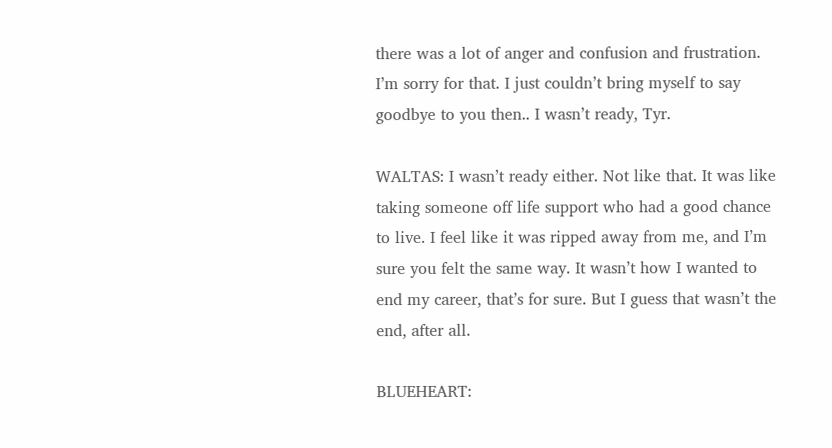there was a lot of anger and confusion and frustration. I’m sorry for that. I just couldn’t bring myself to say goodbye to you then.. I wasn’t ready, Tyr.

WALTAS: I wasn’t ready either. Not like that. It was like taking someone off life support who had a good chance to live. I feel like it was ripped away from me, and I’m sure you felt the same way. It wasn’t how I wanted to end my career, that’s for sure. But I guess that wasn’t the end, after all.

BLUEHEART: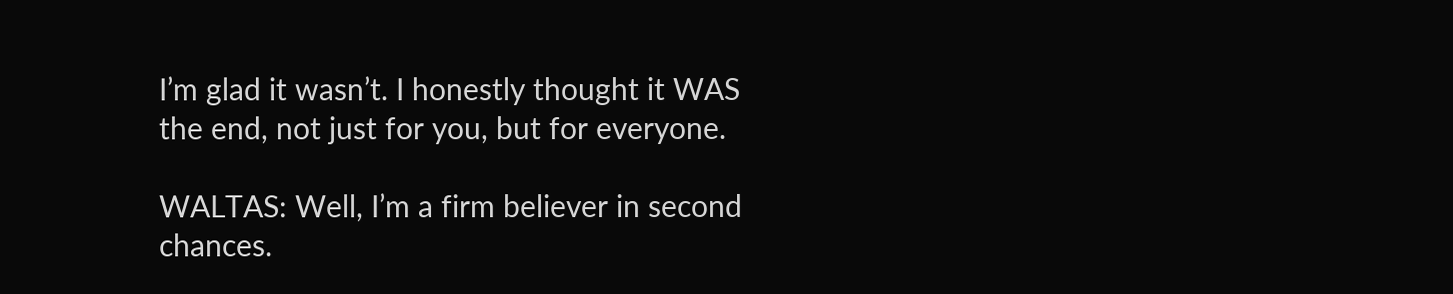I’m glad it wasn’t. I honestly thought it WAS the end, not just for you, but for everyone.

WALTAS: Well, I’m a firm believer in second chances.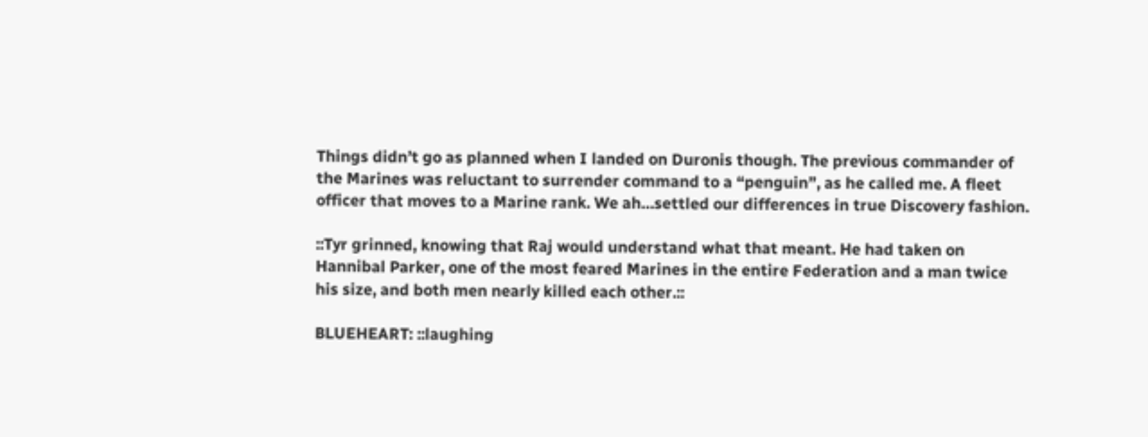Things didn’t go as planned when I landed on Duronis though. The previous commander of the Marines was reluctant to surrender command to a “penguin”, as he called me. A fleet officer that moves to a Marine rank. We ah…settled our differences in true Discovery fashion.

::Tyr grinned, knowing that Raj would understand what that meant. He had taken on Hannibal Parker, one of the most feared Marines in the entire Federation and a man twice his size, and both men nearly killed each other.::

BLUEHEART: ::laughing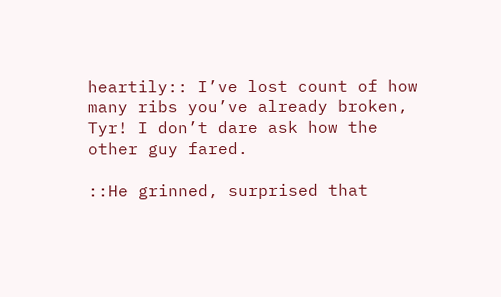heartily:: I’ve lost count of how many ribs you’ve already broken, Tyr! I don’t dare ask how the other guy fared.

::He grinned, surprised that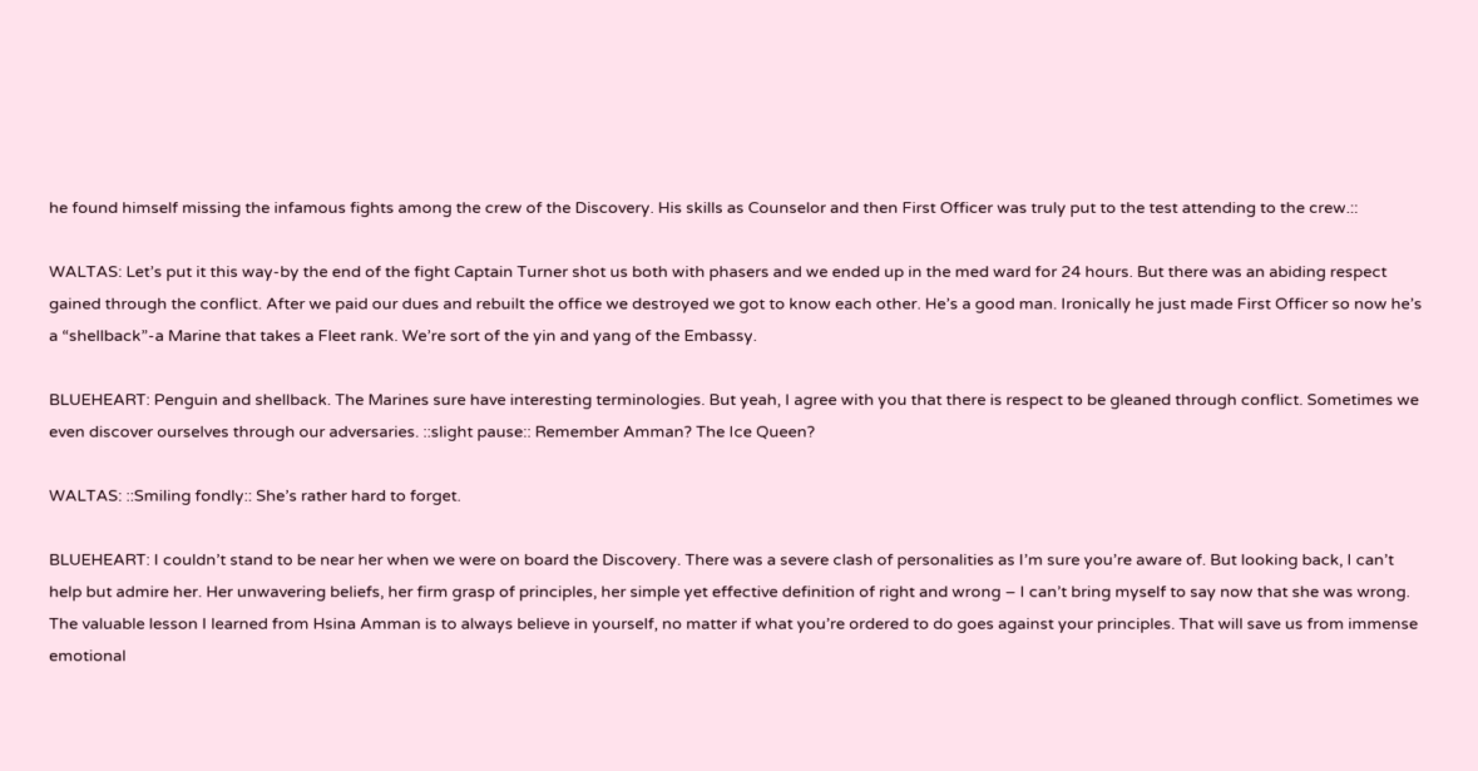he found himself missing the infamous fights among the crew of the Discovery. His skills as Counselor and then First Officer was truly put to the test attending to the crew.::

WALTAS: Let’s put it this way-by the end of the fight Captain Turner shot us both with phasers and we ended up in the med ward for 24 hours. But there was an abiding respect gained through the conflict. After we paid our dues and rebuilt the office we destroyed we got to know each other. He’s a good man. Ironically he just made First Officer so now he’s a “shellback”-a Marine that takes a Fleet rank. We’re sort of the yin and yang of the Embassy.

BLUEHEART: Penguin and shellback. The Marines sure have interesting terminologies. But yeah, I agree with you that there is respect to be gleaned through conflict. Sometimes we even discover ourselves through our adversaries. ::slight pause:: Remember Amman? The Ice Queen?

WALTAS: ::Smiling fondly:: She’s rather hard to forget.

BLUEHEART: I couldn’t stand to be near her when we were on board the Discovery. There was a severe clash of personalities as I’m sure you’re aware of. But looking back, I can’t help but admire her. Her unwavering beliefs, her firm grasp of principles, her simple yet effective definition of right and wrong – I can’t bring myself to say now that she was wrong. The valuable lesson I learned from Hsina Amman is to always believe in yourself, no matter if what you’re ordered to do goes against your principles. That will save us from immense emotional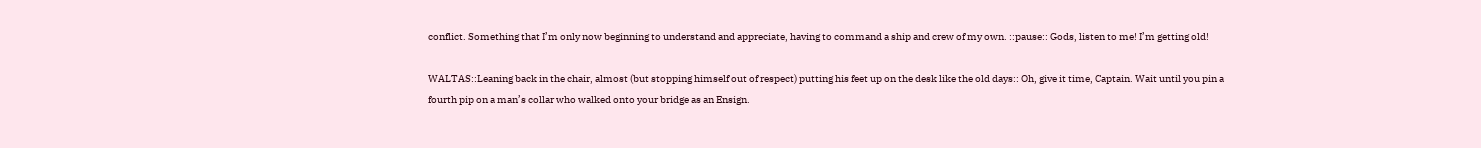conflict. Something that I’m only now beginning to understand and appreciate, having to command a ship and crew of my own. ::pause:: Gods, listen to me! I’m getting old!

WALTAS::Leaning back in the chair, almost (but stopping himself out of respect) putting his feet up on the desk like the old days:: Oh, give it time, Captain. Wait until you pin a fourth pip on a man’s collar who walked onto your bridge as an Ensign.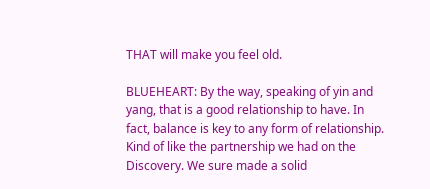THAT will make you feel old.

BLUEHEART: By the way, speaking of yin and yang, that is a good relationship to have. In fact, balance is key to any form of relationship. Kind of like the partnership we had on the Discovery. We sure made a solid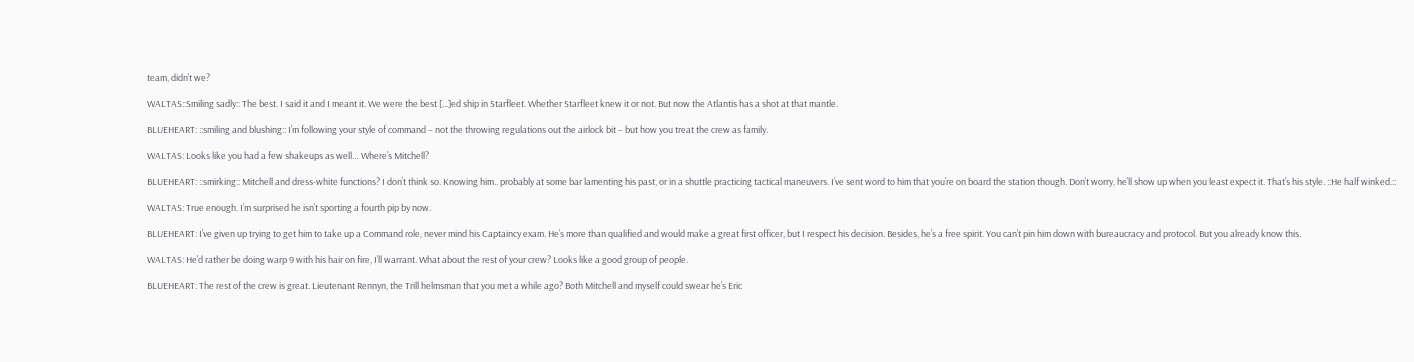team, didn’t we?

WALTAS::Smiling sadly:: The best. I said it and I meant it. We were the best [...]ed ship in Starfleet. Whether Starfleet knew it or not. But now the Atlantis has a shot at that mantle.

BLUEHEART: ::smiling and blushing:: I’m following your style of command – not the throwing regulations out the airlock bit – but how you treat the crew as family.

WALTAS: Looks like you had a few shakeups as well… Where’s Mitchell?

BLUEHEART: ::smirking:: Mitchell and dress-white functions? I don’t think so. Knowing him.. probably at some bar lamenting his past, or in a shuttle practicing tactical maneuvers. I’ve sent word to him that you’re on board the station though. Don’t worry, he’ll show up when you least expect it. That’s his style. ::He half winked.::

WALTAS: True enough. I’m surprised he isn’t sporting a fourth pip by now.

BLUEHEART: I’ve given up trying to get him to take up a Command role, never mind his Captaincy exam. He’s more than qualified and would make a great first officer, but I respect his decision. Besides, he’s a free spirit. You can’t pin him down with bureaucracy and protocol. But you already know this.

WALTAS: He’d rather be doing warp 9 with his hair on fire, I’ll warrant. What about the rest of your crew? Looks like a good group of people.

BLUEHEART: The rest of the crew is great. Lieutenant Rennyn, the Trill helmsman that you met a while ago? Both Mitchell and myself could swear he’s Eric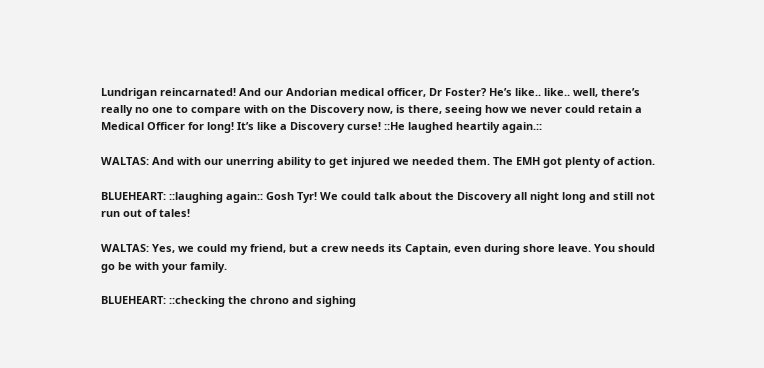Lundrigan reincarnated! And our Andorian medical officer, Dr Foster? He’s like.. like.. well, there’s really no one to compare with on the Discovery now, is there, seeing how we never could retain a Medical Officer for long! It’s like a Discovery curse! ::He laughed heartily again.::

WALTAS: And with our unerring ability to get injured we needed them. The EMH got plenty of action.

BLUEHEART: ::laughing again:: Gosh Tyr! We could talk about the Discovery all night long and still not run out of tales!

WALTAS: Yes, we could my friend, but a crew needs its Captain, even during shore leave. You should go be with your family.

BLUEHEART: ::checking the chrono and sighing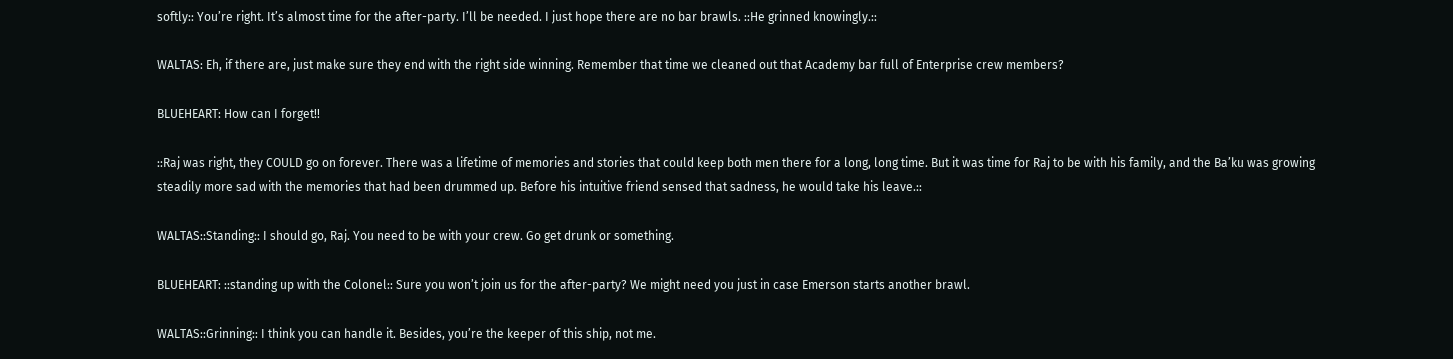softly:: You’re right. It’s almost time for the after-party. I’ll be needed. I just hope there are no bar brawls. ::He grinned knowingly.::

WALTAS: Eh, if there are, just make sure they end with the right side winning. Remember that time we cleaned out that Academy bar full of Enterprise crew members?

BLUEHEART: How can I forget!!

::Raj was right, they COULD go on forever. There was a lifetime of memories and stories that could keep both men there for a long, long time. But it was time for Raj to be with his family, and the Ba’ku was growing steadily more sad with the memories that had been drummed up. Before his intuitive friend sensed that sadness, he would take his leave.::

WALTAS::Standing:: I should go, Raj. You need to be with your crew. Go get drunk or something.

BLUEHEART: ::standing up with the Colonel:: Sure you won’t join us for the after-party? We might need you just in case Emerson starts another brawl.

WALTAS::Grinning:: I think you can handle it. Besides, you’re the keeper of this ship, not me.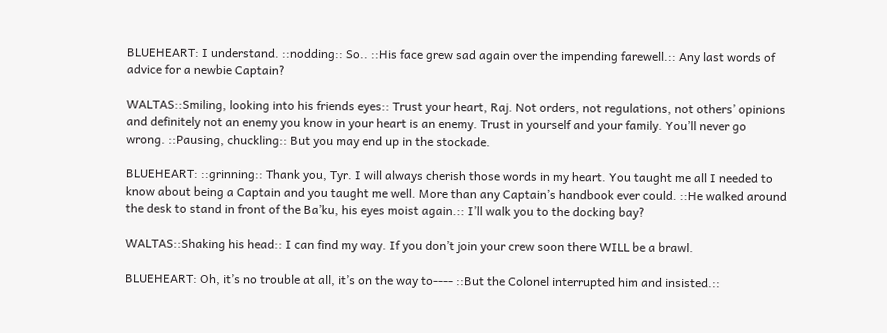BLUEHEART: I understand. ::nodding:: So.. ::His face grew sad again over the impending farewell.:: Any last words of advice for a newbie Captain?

WALTAS::Smiling, looking into his friends eyes:: Trust your heart, Raj. Not orders, not regulations, not others’ opinions and definitely not an enemy you know in your heart is an enemy. Trust in yourself and your family. You’ll never go wrong. ::Pausing, chuckling:: But you may end up in the stockade.

BLUEHEART: ::grinning:: Thank you, Tyr. I will always cherish those words in my heart. You taught me all I needed to know about being a Captain and you taught me well. More than any Captain’s handbook ever could. ::He walked around the desk to stand in front of the Ba’ku, his eyes moist again.:: I’ll walk you to the docking bay?

WALTAS::Shaking his head:: I can find my way. If you don’t join your crew soon there WILL be a brawl.

BLUEHEART: Oh, it’s no trouble at all, it’s on the way to---- ::But the Colonel interrupted him and insisted.::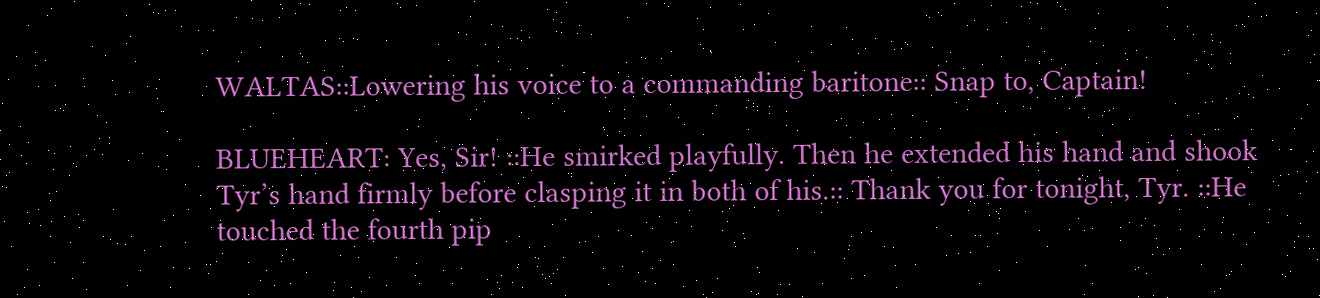WALTAS::Lowering his voice to a commanding baritone:: Snap to, Captain!

BLUEHEART: Yes, Sir! ::He smirked playfully. Then he extended his hand and shook Tyr’s hand firmly before clasping it in both of his.:: Thank you for tonight, Tyr. ::He touched the fourth pip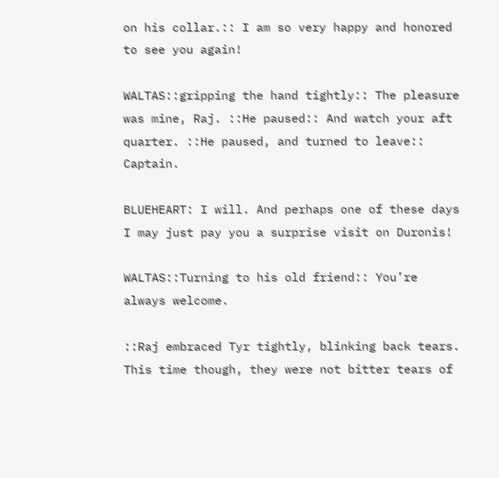on his collar.:: I am so very happy and honored to see you again!

WALTAS::gripping the hand tightly:: The pleasure was mine, Raj. ::He paused:: And watch your aft quarter. ::He paused, and turned to leave:: Captain.

BLUEHEART: I will. And perhaps one of these days I may just pay you a surprise visit on Duronis!

WALTAS::Turning to his old friend:: You’re always welcome.

::Raj embraced Tyr tightly, blinking back tears. This time though, they were not bitter tears of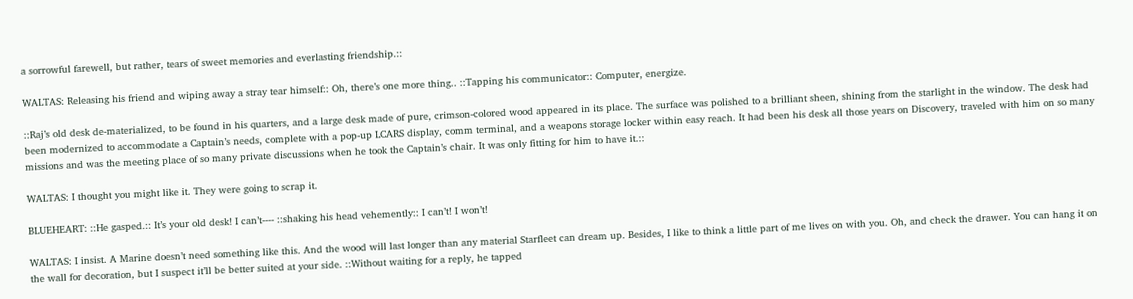a sorrowful farewell, but rather, tears of sweet memories and everlasting friendship.::

WALTAS: Releasing his friend and wiping away a stray tear himself:: Oh, there’s one more thing.. ::Tapping his communicator:: Computer, energize.

::Raj’s old desk de-materialized, to be found in his quarters, and a large desk made of pure, crimson-colored wood appeared in its place. The surface was polished to a brilliant sheen, shining from the starlight in the window. The desk had been modernized to accommodate a Captain’s needs, complete with a pop-up LCARS display, comm terminal, and a weapons storage locker within easy reach. It had been his desk all those years on Discovery, traveled with him on so many missions and was the meeting place of so many private discussions when he took the Captain’s chair. It was only fitting for him to have it.::

WALTAS: I thought you might like it. They were going to scrap it.

BLUEHEART: ::He gasped.:: It’s your old desk! I can’t---- ::shaking his head vehemently:: I can’t! I won’t!

WALTAS: I insist. A Marine doesn’t need something like this. And the wood will last longer than any material Starfleet can dream up. Besides, I like to think a little part of me lives on with you. Oh, and check the drawer. You can hang it on the wall for decoration, but I suspect it’ll be better suited at your side. ::Without waiting for a reply, he tapped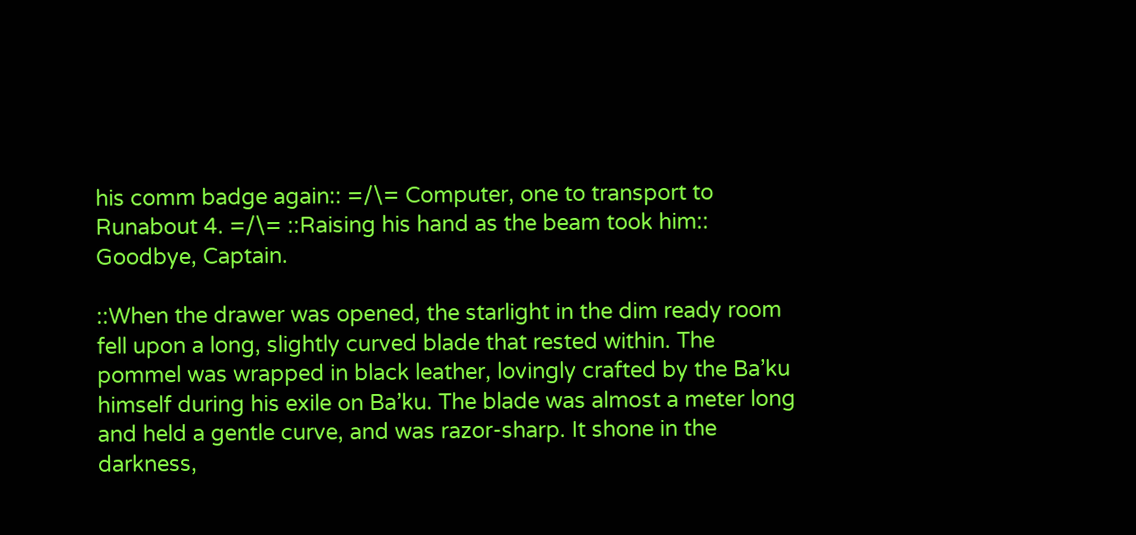his comm badge again:: =/\= Computer, one to transport to Runabout 4. =/\= ::Raising his hand as the beam took him:: Goodbye, Captain.

::When the drawer was opened, the starlight in the dim ready room fell upon a long, slightly curved blade that rested within. The pommel was wrapped in black leather, lovingly crafted by the Ba’ku himself during his exile on Ba’ku. The blade was almost a meter long and held a gentle curve, and was razor-sharp. It shone in the darkness,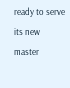ready to serve its new master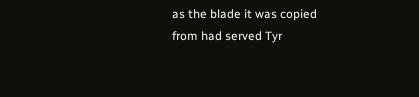as the blade it was copied from had served Tyr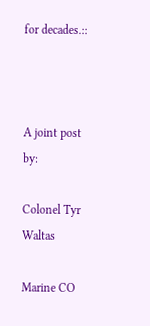for decades.::



A joint post by:

Colonel Tyr Waltas

Marine CO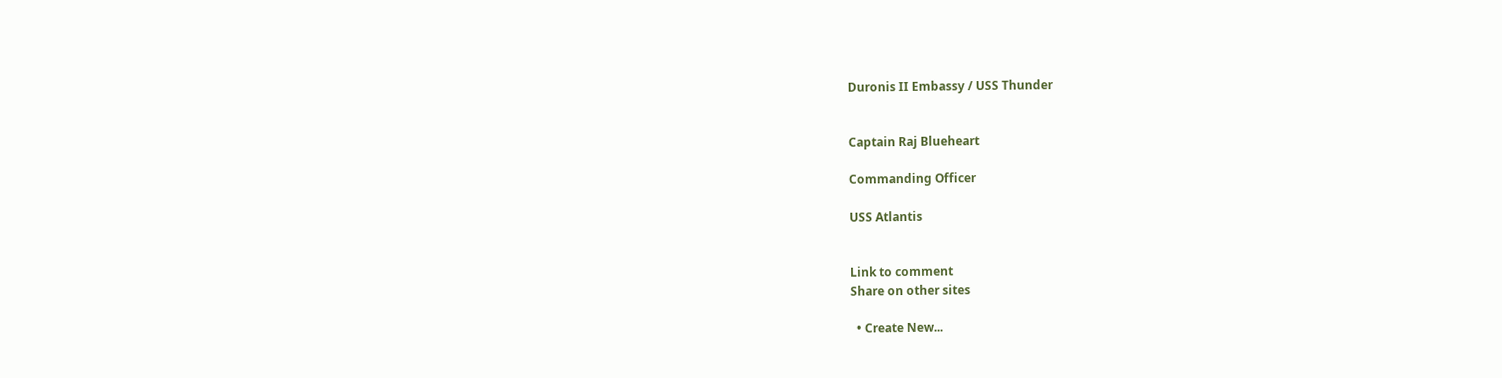Duronis II Embassy / USS Thunder


Captain Raj Blueheart

Commanding Officer

USS Atlantis


Link to comment
Share on other sites

  • Create New...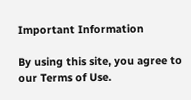Important Information

By using this site, you agree to our Terms of Use.